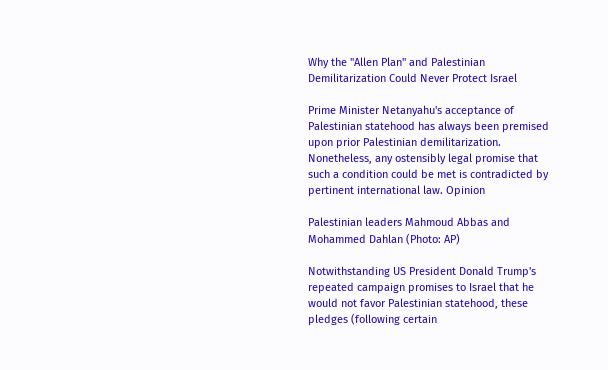Why the "Allen Plan" and Palestinian Demilitarization Could Never Protect Israel

Prime Minister Netanyahu's acceptance of Palestinian statehood has always been premised upon prior Palestinian demilitarization. Nonetheless, any ostensibly legal promise that such a condition could be met is contradicted by pertinent international law. Opinion

Palestinian leaders Mahmoud Abbas and Mohammed Dahlan (Photo: AP)

Notwithstanding US President Donald Trump's repeated campaign promises to Israel that he would not favor Palestinian statehood, these pledges (following certain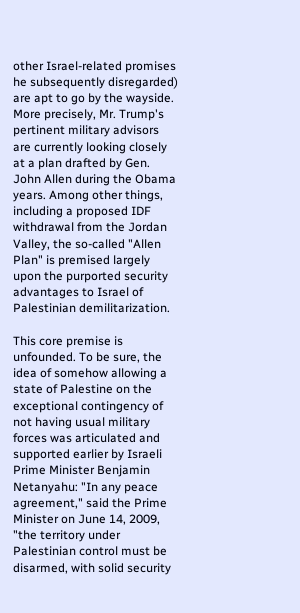other Israel-related promises he subsequently disregarded) are apt to go by the wayside. More precisely, Mr. Trump's pertinent military advisors are currently looking closely at a plan drafted by Gen. John Allen during the Obama years. Among other things, including a proposed IDF withdrawal from the Jordan Valley, the so-called "Allen Plan" is premised largely upon the purported security advantages to Israel of Palestinian demilitarization.

This core premise is unfounded. To be sure, the idea of somehow allowing a state of Palestine on the exceptional contingency of not having usual military forces was articulated and supported earlier by Israeli Prime Minister Benjamin Netanyahu: "In any peace agreement," said the Prime Minister on June 14, 2009, "the territory under Palestinian control must be disarmed, with solid security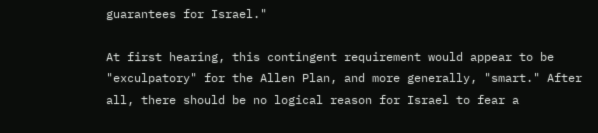guarantees for Israel."

At first hearing, this contingent requirement would appear to be "exculpatory" for the Allen Plan, and more generally, "smart." After all, there should be no logical reason for Israel to fear a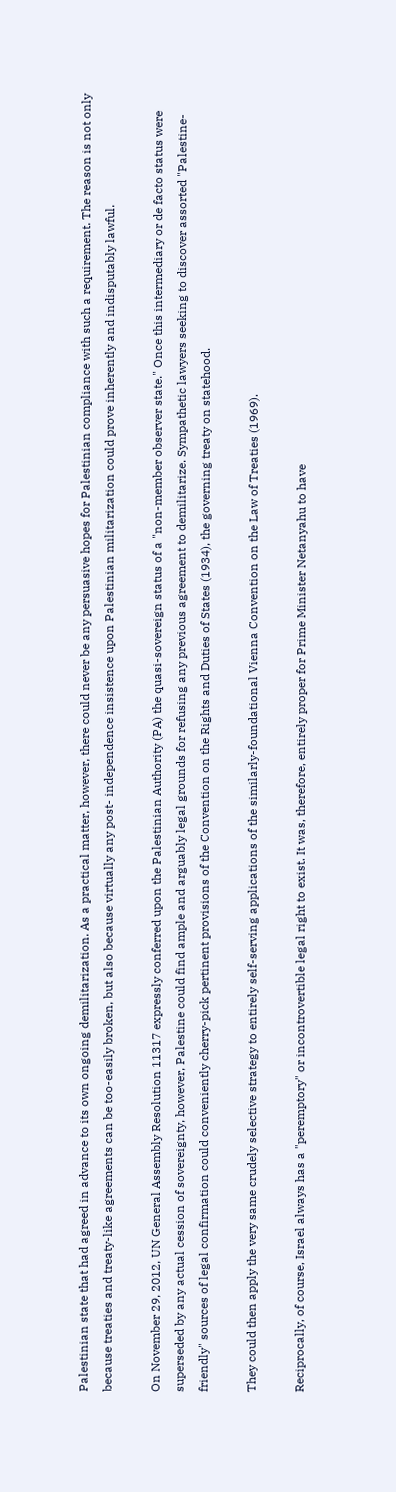Palestinian state that had agreed in advance to its own ongoing demilitarization. As a practical matter, however, there could never be any persuasive hopes for Palestinian compliance with such a requirement. The reason is not only because treaties and treaty-like agreements can be too-easily broken, but also because virtually any post- independence insistence upon Palestinian militarization could prove inherently and indisputably lawful.

On November 29, 2012, UN General Assembly Resolution 11317 expressly conferred upon the Palestinian Authority (PA) the quasi-sovereign status of a "non-member observer state." Once this intermediary or de facto status were superseded by any actual cession of sovereignty, however, Palestine could find ample and arguably legal grounds for refusing any previous agreement to demilitarize. Sympathetic lawyers seeking to discover assorted "Palestine-friendly" sources of legal confirmation could conveniently cherry-pick pertinent provisions of the Convention on the Rights and Duties of States (1934), the governing treaty on statehood.

They could then apply the very same crudely selective strategy to entirely self-serving applications of the similarly-foundational Vienna Convention on the Law of Treaties (1969).

Reciprocally, of course, Israel always has a "peremptory" or incontrovertible legal right to exist. It was, therefore, entirely proper for Prime Minister Netanyahu to have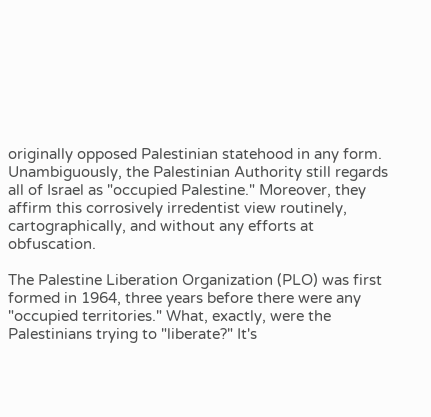originally opposed Palestinian statehood in any form. Unambiguously, the Palestinian Authority still regards all of Israel as "occupied Palestine." Moreover, they affirm this corrosively irredentist view routinely, cartographically, and without any efforts at obfuscation.

The Palestine Liberation Organization (PLO) was first formed in 1964, three years before there were any "occupied territories." What, exactly, were the Palestinians trying to "liberate?" It's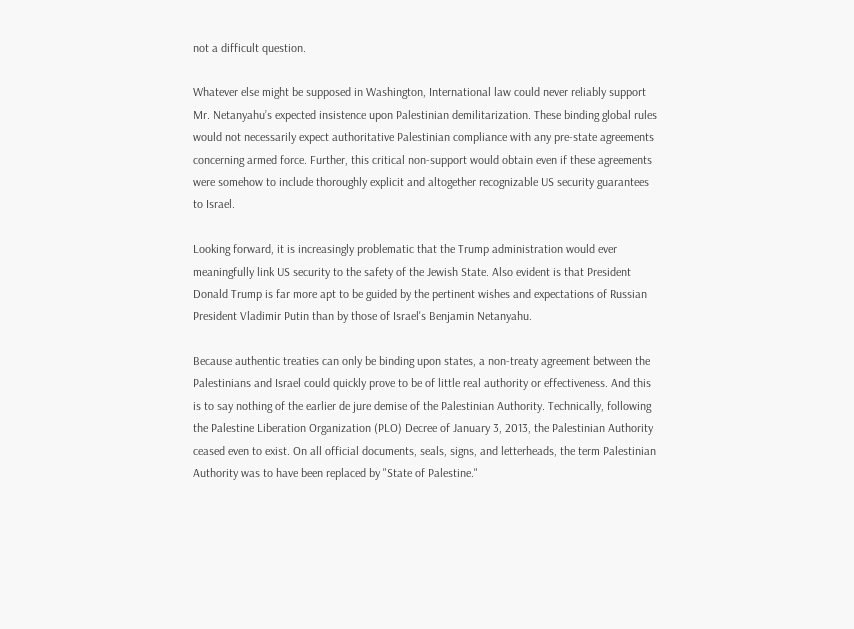not a difficult question.

Whatever else might be supposed in Washington, International law could never reliably support Mr. Netanyahu’s expected insistence upon Palestinian demilitarization. These binding global rules would not necessarily expect authoritative Palestinian compliance with any pre-state agreements concerning armed force. Further, this critical non-support would obtain even if these agreements were somehow to include thoroughly explicit and altogether recognizable US security guarantees to Israel.

Looking forward, it is increasingly problematic that the Trump administration would ever meaningfully link US security to the safety of the Jewish State. Also evident is that President Donald Trump is far more apt to be guided by the pertinent wishes and expectations of Russian President Vladimir Putin than by those of Israel's Benjamin Netanyahu.

Because authentic treaties can only be binding upon states, a non-treaty agreement between the Palestinians and Israel could quickly prove to be of little real authority or effectiveness. And this is to say nothing of the earlier de jure demise of the Palestinian Authority. Technically, following the Palestine Liberation Organization (PLO) Decree of January 3, 2013, the Palestinian Authority ceased even to exist. On all official documents, seals, signs, and letterheads, the term Palestinian Authority was to have been replaced by "State of Palestine."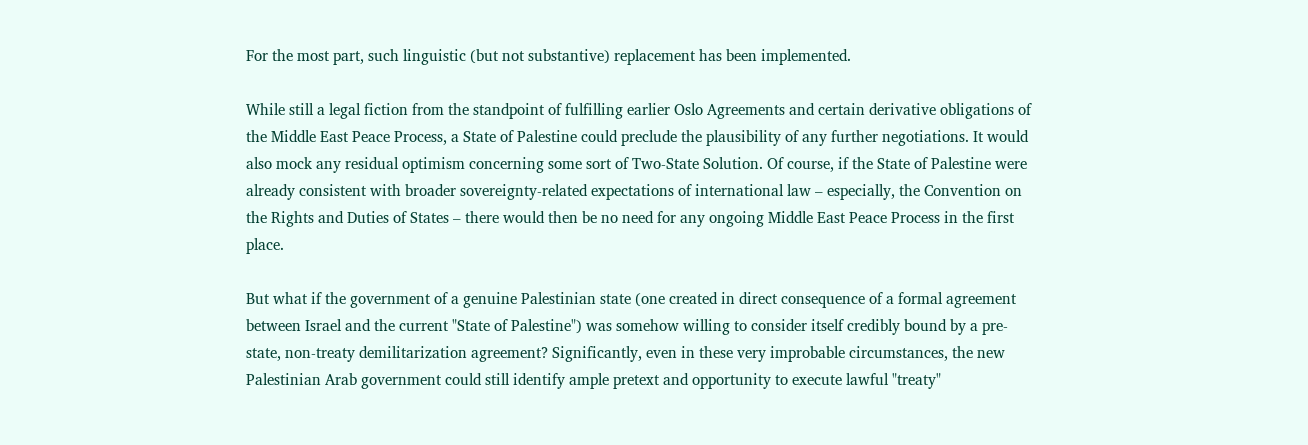For the most part, such linguistic (but not substantive) replacement has been implemented.

While still a legal fiction from the standpoint of fulfilling earlier Oslo Agreements and certain derivative obligations of the Middle East Peace Process, a State of Palestine could preclude the plausibility of any further negotiations. It would also mock any residual optimism concerning some sort of Two-State Solution. Of course, if the State of Palestine were already consistent with broader sovereignty-related expectations of international law – especially, the Convention on the Rights and Duties of States – there would then be no need for any ongoing Middle East Peace Process in the first place.

But what if the government of a genuine Palestinian state (one created in direct consequence of a formal agreement between Israel and the current "State of Palestine") was somehow willing to consider itself credibly bound by a pre-state, non-treaty demilitarization agreement? Significantly, even in these very improbable circumstances, the new Palestinian Arab government could still identify ample pretext and opportunity to execute lawful "treaty"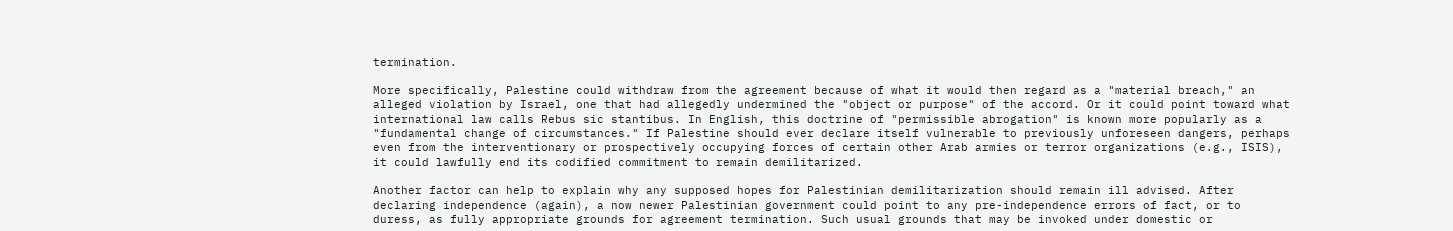termination.

More specifically, Palestine could withdraw from the agreement because of what it would then regard as a "material breach," an alleged violation by Israel, one that had allegedly undermined the "object or purpose" of the accord. Or it could point toward what international law calls Rebus sic stantibus. In English, this doctrine of "permissible abrogation" is known more popularly as a "fundamental change of circumstances." If Palestine should ever declare itself vulnerable to previously unforeseen dangers, perhaps even from the interventionary or prospectively occupying forces of certain other Arab armies or terror organizations (e.g., ISIS), it could lawfully end its codified commitment to remain demilitarized.

Another factor can help to explain why any supposed hopes for Palestinian demilitarization should remain ill advised. After declaring independence (again), a now newer Palestinian government could point to any pre-independence errors of fact, or to duress, as fully appropriate grounds for agreement termination. Such usual grounds that may be invoked under domestic or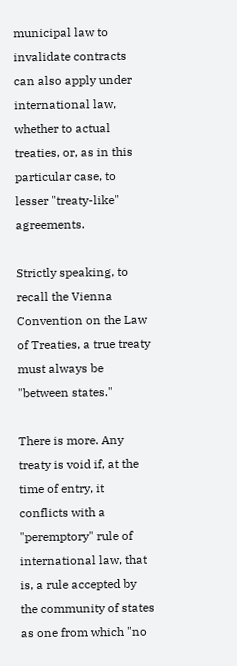municipal law to invalidate contracts can also apply under international law, whether to actual treaties, or, as in this particular case, to lesser "treaty-like" agreements.

Strictly speaking, to recall the Vienna Convention on the Law of Treaties, a true treaty must always be "between states."

There is more. Any treaty is void if, at the time of entry, it conflicts with a "peremptory" rule of international law, that is, a rule accepted by the community of states as one from which "no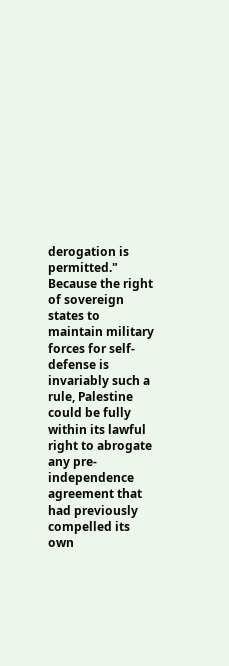derogation is permitted." Because the right of sovereign states to maintain military forces for self-defense is invariably such a rule, Palestine could be fully within its lawful right to abrogate any pre-independence agreement that had previously compelled its own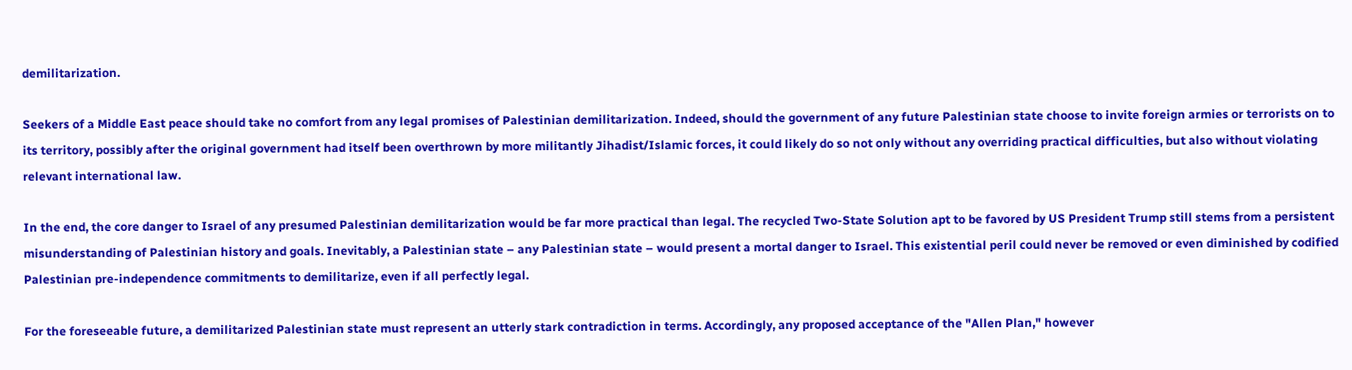demilitarization.

Seekers of a Middle East peace should take no comfort from any legal promises of Palestinian demilitarization. Indeed, should the government of any future Palestinian state choose to invite foreign armies or terrorists on to its territory, possibly after the original government had itself been overthrown by more militantly Jihadist/Islamic forces, it could likely do so not only without any overriding practical difficulties, but also without violating relevant international law.

In the end, the core danger to Israel of any presumed Palestinian demilitarization would be far more practical than legal. The recycled Two-State Solution apt to be favored by US President Trump still stems from a persistent misunderstanding of Palestinian history and goals. Inevitably, a Palestinian state – any Palestinian state – would present a mortal danger to Israel. This existential peril could never be removed or even diminished by codified Palestinian pre-independence commitments to demilitarize, even if all perfectly legal.

For the foreseeable future, a demilitarized Palestinian state must represent an utterly stark contradiction in terms. Accordingly, any proposed acceptance of the "Allen Plan," however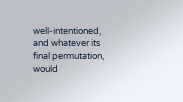well-intentioned, and whatever its final permutation, would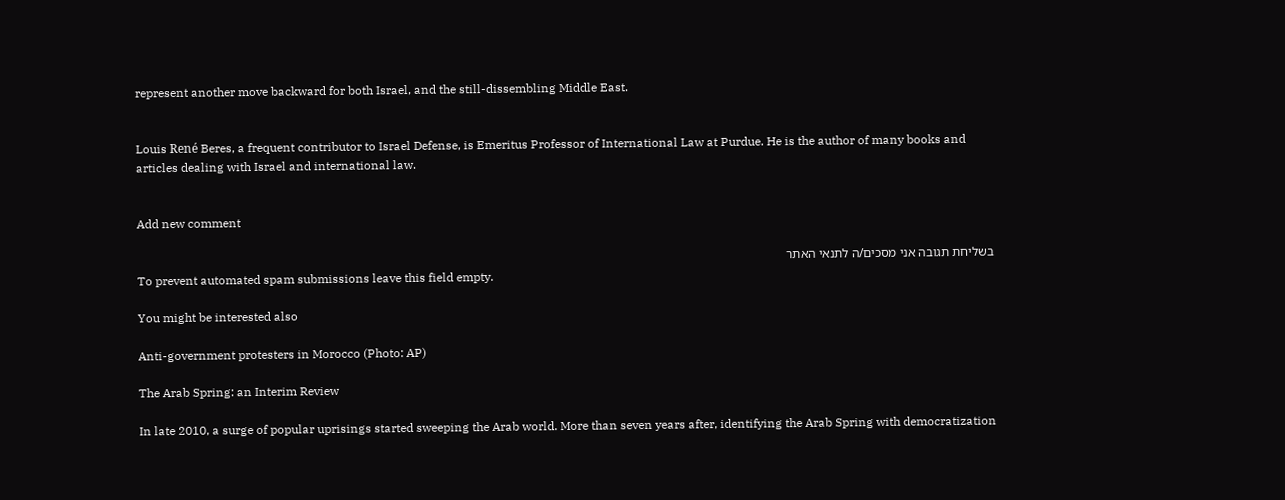represent another move backward for both Israel, and the still-dissembling Middle East.


Louis René Beres, a frequent contributor to Israel Defense, is Emeritus Professor of International Law at Purdue. He is the author of many books and articles dealing with Israel and international law.


Add new comment

בשליחת תגובה אני מסכים/ה לתנאי האתר
To prevent automated spam submissions leave this field empty.

You might be interested also

Anti-government protesters in Morocco (Photo: AP)

The Arab Spring: an Interim Review

In late 2010, a surge of popular uprisings started sweeping the Arab world. More than seven years after, identifying the Arab Spring with democratization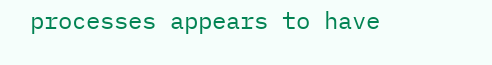processes appears to have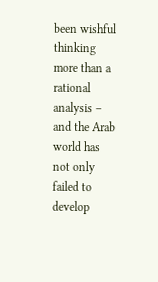been wishful thinking more than a rational analysis – and the Arab world has not only failed to develop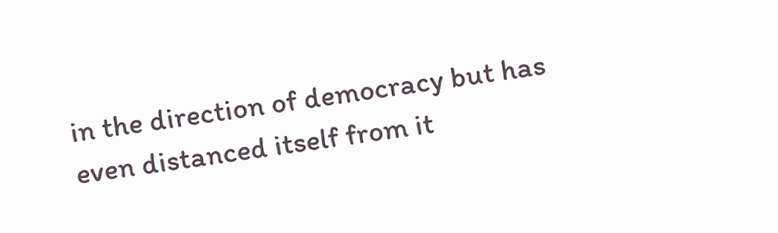in the direction of democracy but has even distanced itself from it